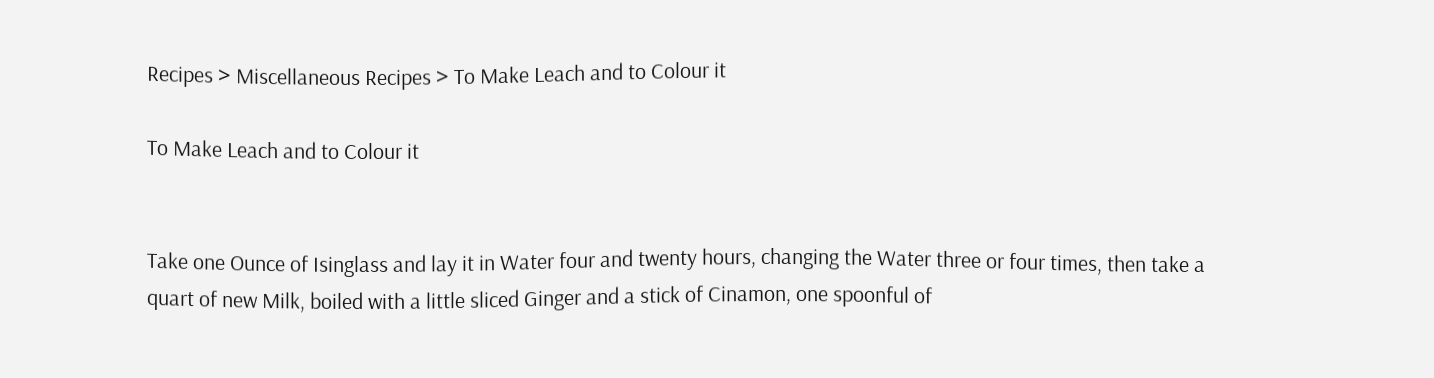Recipes > Miscellaneous Recipes > To Make Leach and to Colour it

To Make Leach and to Colour it


Take one Ounce of Isinglass and lay it in Water four and twenty hours, changing the Water three or four times, then take a quart of new Milk, boiled with a little sliced Ginger and a stick of Cinamon, one spoonful of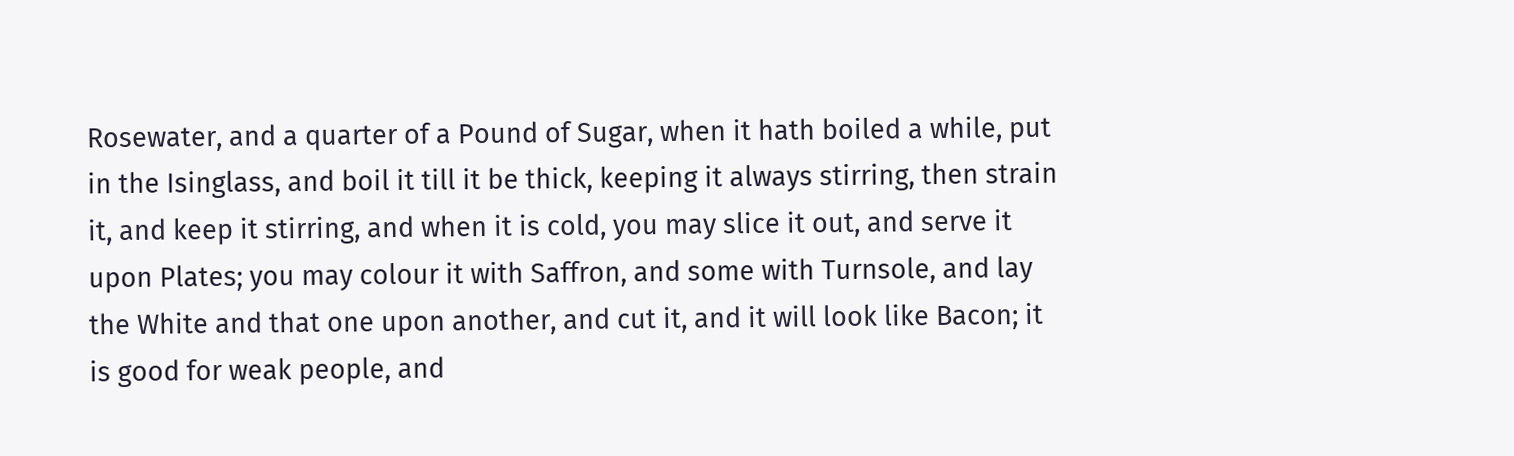Rosewater, and a quarter of a Pound of Sugar, when it hath boiled a while, put in the Isinglass, and boil it till it be thick, keeping it always stirring, then strain it, and keep it stirring, and when it is cold, you may slice it out, and serve it upon Plates; you may colour it with Saffron, and some with Turnsole, and lay the White and that one upon another, and cut it, and it will look like Bacon; it is good for weak people, and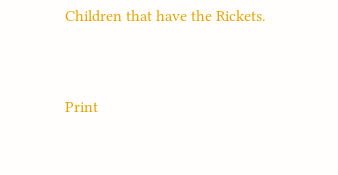Children that have the Rickets.


Print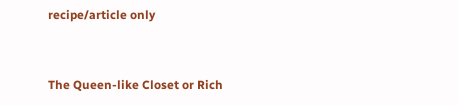recipe/article only


The Queen-like Closet or Rich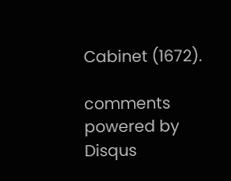Cabinet (1672).

comments powered by Disqus